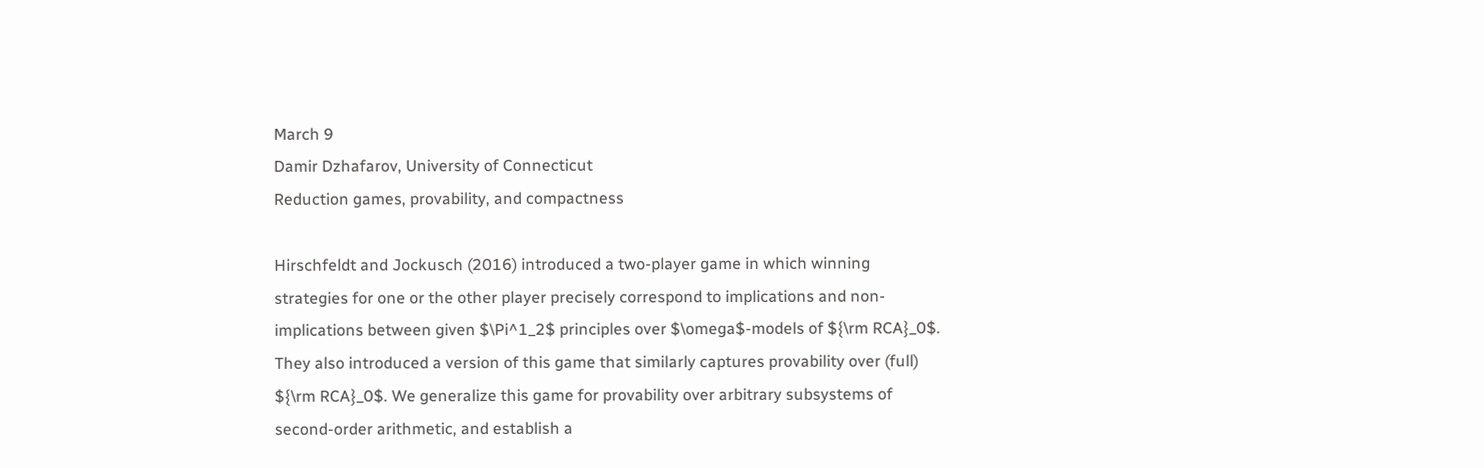March 9
Damir Dzhafarov, University of Connecticut
Reduction games, provability, and compactness

Hirschfeldt and Jockusch (2016) introduced a two-player game in which winning strategies for one or the other player precisely correspond to implications and non-implications between given $\Pi^1_2$ principles over $\omega$-models of ${\rm RCA}_0$. They also introduced a version of this game that similarly captures provability over (full) ${\rm RCA}_0$. We generalize this game for provability over arbitrary subsystems of second-order arithmetic, and establish a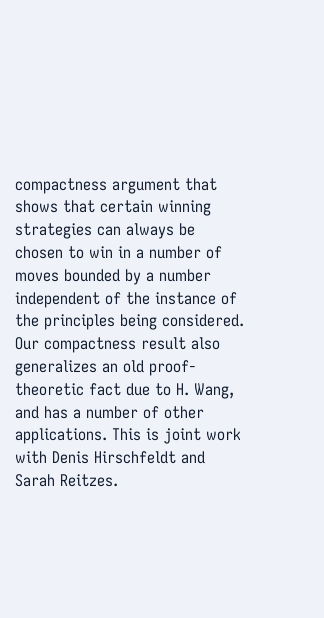compactness argument that shows that certain winning strategies can always be chosen to win in a number of moves bounded by a number independent of the instance of the principles being considered. Our compactness result also generalizes an old proof-theoretic fact due to H. Wang, and has a number of other applications. This is joint work with Denis Hirschfeldt and Sarah Reitzes.